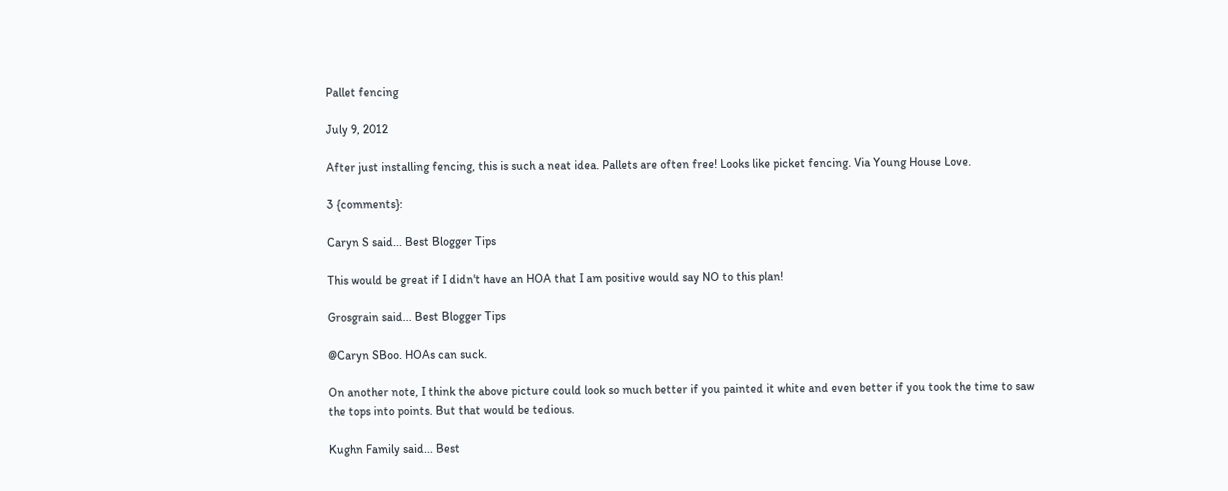Pallet fencing

July 9, 2012

After just installing fencing, this is such a neat idea. Pallets are often free! Looks like picket fencing. Via Young House Love.

3 {comments}:

Caryn S said... Best Blogger Tips

This would be great if I didn't have an HOA that I am positive would say NO to this plan!

Grosgrain said... Best Blogger Tips

@Caryn SBoo. HOAs can suck.

On another note, I think the above picture could look so much better if you painted it white and even better if you took the time to saw the tops into points. But that would be tedious.

Kughn Family said... Best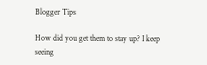Blogger Tips

How did you get them to stay up? I keep seeing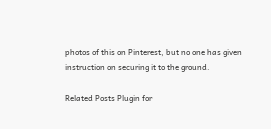photos of this on Pinterest, but no one has given instruction on securing it to the ground.

Related Posts Plugin for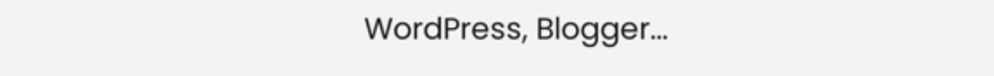WordPress, Blogger...